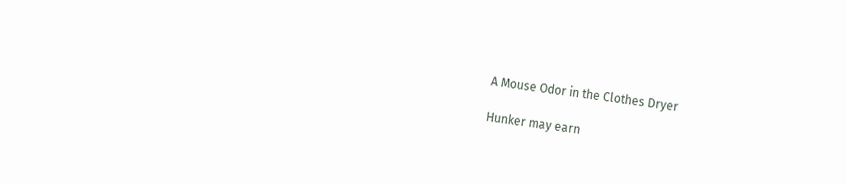A Mouse Odor in the Clothes Dryer

Hunker may earn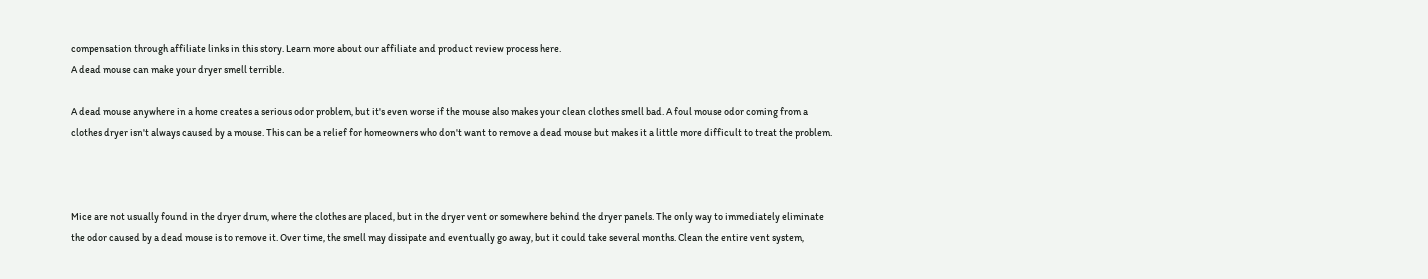compensation through affiliate links in this story. Learn more about our affiliate and product review process here.
A dead mouse can make your dryer smell terrible.

A dead mouse anywhere in a home creates a serious odor problem, but it's even worse if the mouse also makes your clean clothes smell bad. A foul mouse odor coming from a clothes dryer isn't always caused by a mouse. This can be a relief for homeowners who don't want to remove a dead mouse but makes it a little more difficult to treat the problem.



Mice are not usually found in the dryer drum, where the clothes are placed, but in the dryer vent or somewhere behind the dryer panels. The only way to immediately eliminate the odor caused by a dead mouse is to remove it. Over time, the smell may dissipate and eventually go away, but it could take several months. Clean the entire vent system,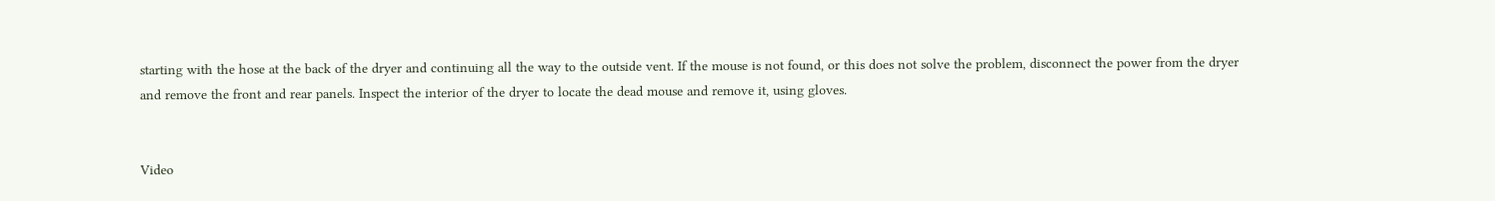starting with the hose at the back of the dryer and continuing all the way to the outside vent. If the mouse is not found, or this does not solve the problem, disconnect the power from the dryer and remove the front and rear panels. Inspect the interior of the dryer to locate the dead mouse and remove it, using gloves.


Video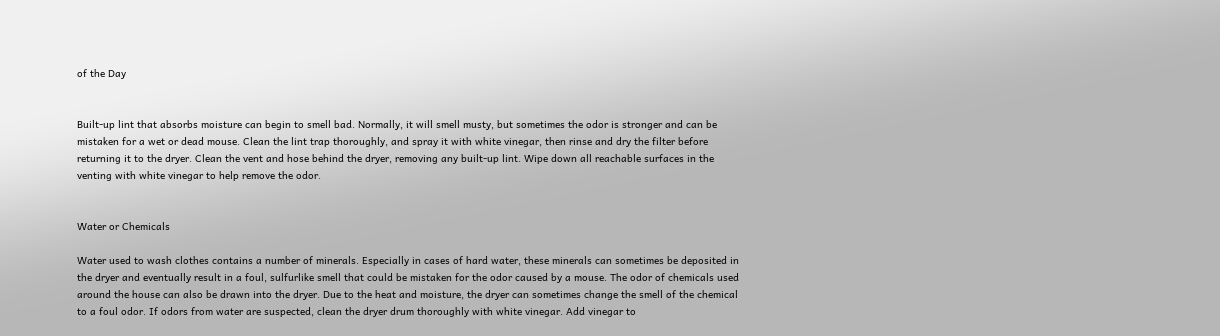of the Day


Built-up lint that absorbs moisture can begin to smell bad. Normally, it will smell musty, but sometimes the odor is stronger and can be mistaken for a wet or dead mouse. Clean the lint trap thoroughly, and spray it with white vinegar, then rinse and dry the filter before returning it to the dryer. Clean the vent and hose behind the dryer, removing any built-up lint. Wipe down all reachable surfaces in the venting with white vinegar to help remove the odor.


Water or Chemicals

Water used to wash clothes contains a number of minerals. Especially in cases of hard water, these minerals can sometimes be deposited in the dryer and eventually result in a foul, sulfurlike smell that could be mistaken for the odor caused by a mouse. The odor of chemicals used around the house can also be drawn into the dryer. Due to the heat and moisture, the dryer can sometimes change the smell of the chemical to a foul odor. If odors from water are suspected, clean the dryer drum thoroughly with white vinegar. Add vinegar to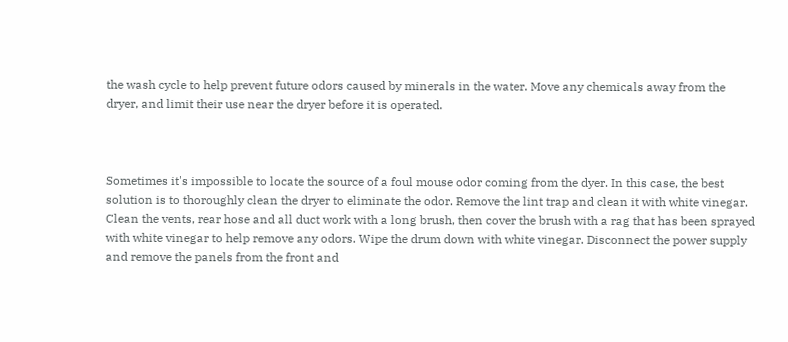the wash cycle to help prevent future odors caused by minerals in the water. Move any chemicals away from the dryer, and limit their use near the dryer before it is operated.



Sometimes it's impossible to locate the source of a foul mouse odor coming from the dyer. In this case, the best solution is to thoroughly clean the dryer to eliminate the odor. Remove the lint trap and clean it with white vinegar. Clean the vents, rear hose and all duct work with a long brush, then cover the brush with a rag that has been sprayed with white vinegar to help remove any odors. Wipe the drum down with white vinegar. Disconnect the power supply and remove the panels from the front and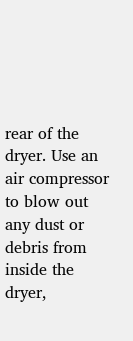rear of the dryer. Use an air compressor to blow out any dust or debris from inside the dryer,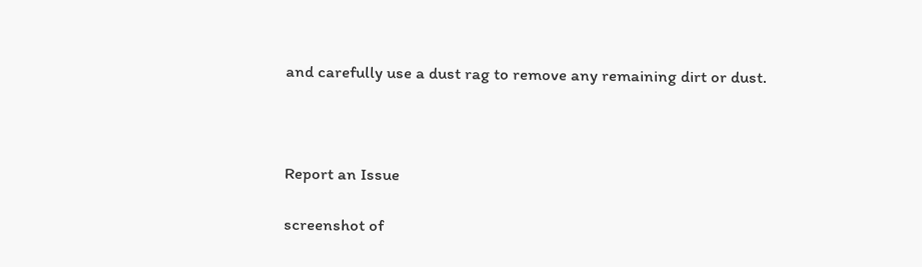and carefully use a dust rag to remove any remaining dirt or dust.



Report an Issue

screenshot of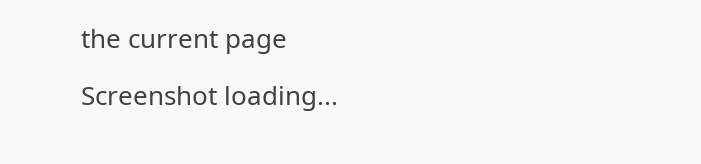the current page

Screenshot loading...